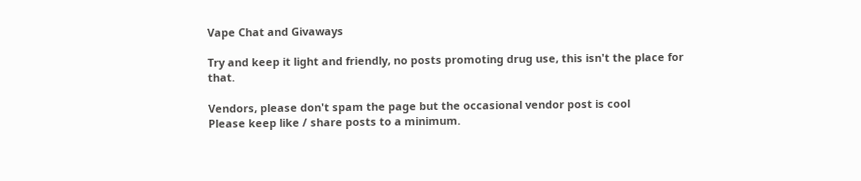Vape Chat and Givaways

Try and keep it light and friendly, no posts promoting drug use, this isn't the place for that.

Vendors, please don't spam the page but the occasional vendor post is cool
Please keep like / share posts to a minimum.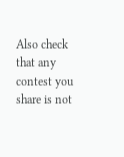Also check that any contest you share is not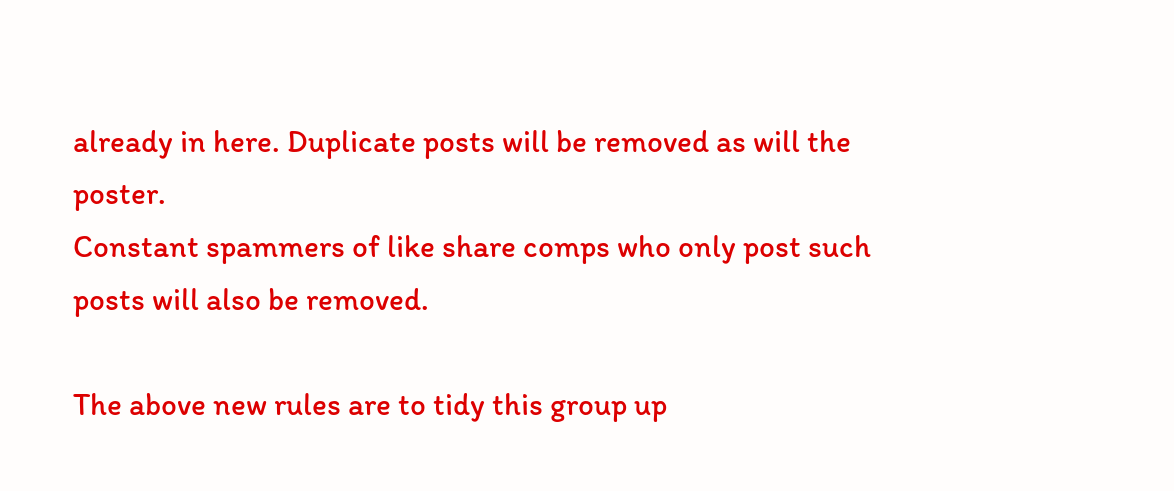already in here. Duplicate posts will be removed as will the poster.
Constant spammers of like share comps who only post such posts will also be removed.

The above new rules are to tidy this group up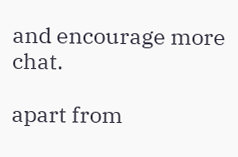and encourage more chat.

apart from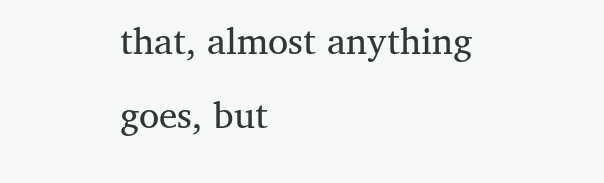that, almost anything goes, but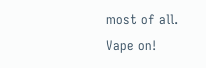most of all. Vape on!